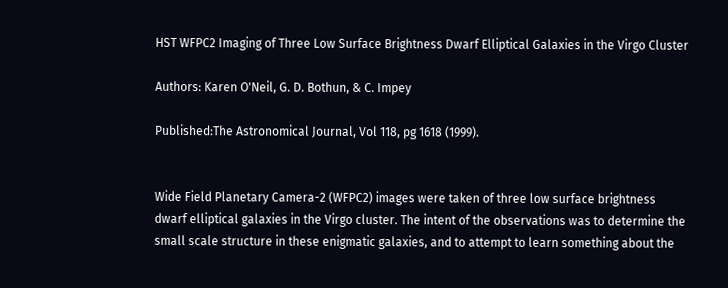HST WFPC2 Imaging of Three Low Surface Brightness Dwarf Elliptical Galaxies in the Virgo Cluster

Authors: Karen O'Neil, G. D. Bothun, & C. Impey

Published:The Astronomical Journal, Vol 118, pg 1618 (1999).


Wide Field Planetary Camera-2 (WFPC2) images were taken of three low surface brightness dwarf elliptical galaxies in the Virgo cluster. The intent of the observations was to determine the small scale structure in these enigmatic galaxies, and to attempt to learn something about the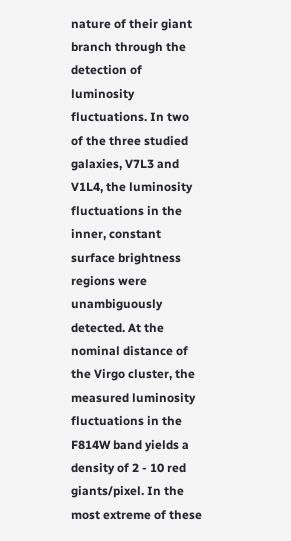nature of their giant branch through the detection of luminosity fluctuations. In two of the three studied galaxies, V7L3 and V1L4, the luminosity fluctuations in the inner, constant surface brightness regions were unambiguously detected. At the nominal distance of the Virgo cluster, the measured luminosity fluctuations in the F814W band yields a density of 2 - 10 red giants/pixel. In the most extreme of these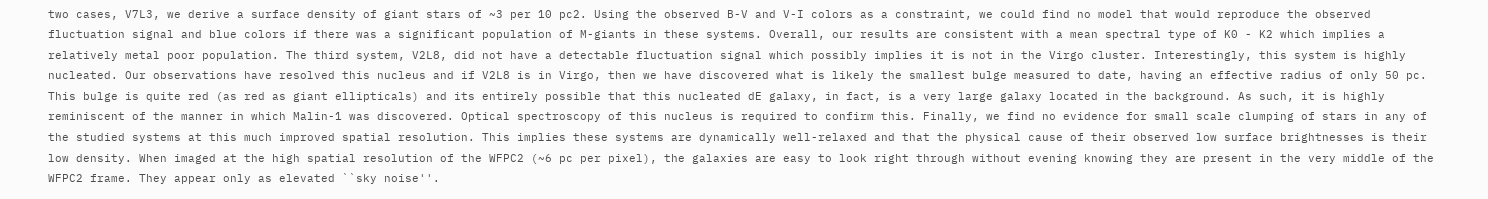two cases, V7L3, we derive a surface density of giant stars of ~3 per 10 pc2. Using the observed B-V and V-I colors as a constraint, we could find no model that would reproduce the observed fluctuation signal and blue colors if there was a significant population of M-giants in these systems. Overall, our results are consistent with a mean spectral type of K0 - K2 which implies a relatively metal poor population. The third system, V2L8, did not have a detectable fluctuation signal which possibly implies it is not in the Virgo cluster. Interestingly, this system is highly nucleated. Our observations have resolved this nucleus and if V2L8 is in Virgo, then we have discovered what is likely the smallest bulge measured to date, having an effective radius of only 50 pc. This bulge is quite red (as red as giant ellipticals) and its entirely possible that this nucleated dE galaxy, in fact, is a very large galaxy located in the background. As such, it is highly reminiscent of the manner in which Malin-1 was discovered. Optical spectroscopy of this nucleus is required to confirm this. Finally, we find no evidence for small scale clumping of stars in any of the studied systems at this much improved spatial resolution. This implies these systems are dynamically well-relaxed and that the physical cause of their observed low surface brightnesses is their low density. When imaged at the high spatial resolution of the WFPC2 (~6 pc per pixel), the galaxies are easy to look right through without evening knowing they are present in the very middle of the WFPC2 frame. They appear only as elevated ``sky noise''.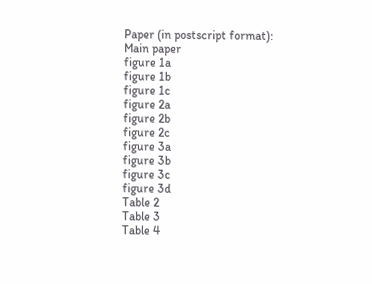Paper (in postscript format):
Main paper
figure 1a
figure 1b
figure 1c
figure 2a
figure 2b
figure 2c
figure 3a
figure 3b
figure 3c
figure 3d
Table 2
Table 3
Table 4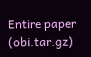Entire paper (obi.tar.gz)